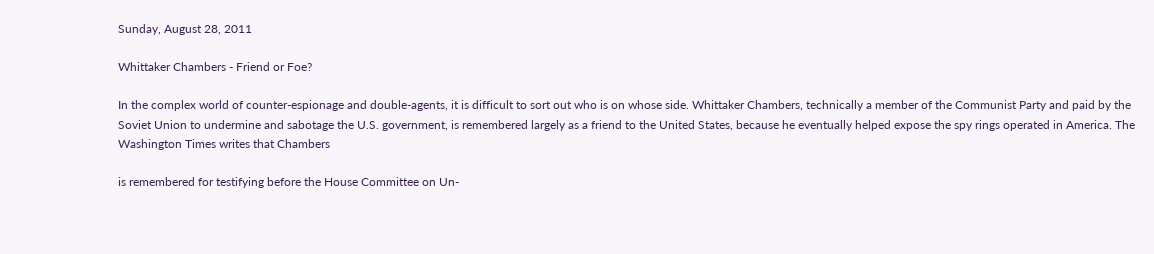Sunday, August 28, 2011

Whittaker Chambers - Friend or Foe?

In the complex world of counter-espionage and double-agents, it is difficult to sort out who is on whose side. Whittaker Chambers, technically a member of the Communist Party and paid by the Soviet Union to undermine and sabotage the U.S. government, is remembered largely as a friend to the United States, because he eventually helped expose the spy rings operated in America. The Washington Times writes that Chambers

is remembered for testifying before the House Committee on Un-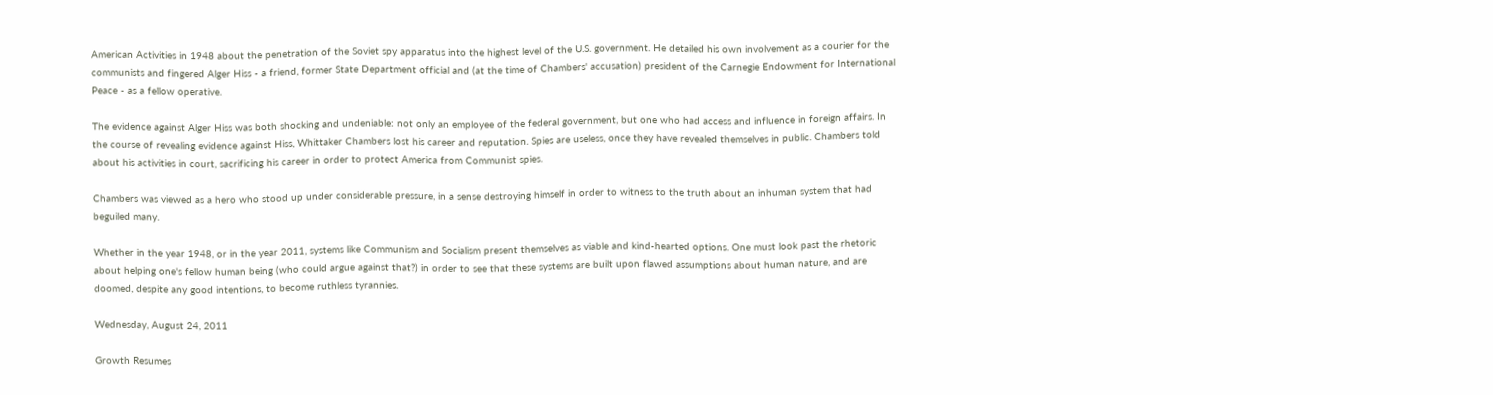American Activities in 1948 about the penetration of the Soviet spy apparatus into the highest level of the U.S. government. He detailed his own involvement as a courier for the communists and fingered Alger Hiss - a friend, former State Department official and (at the time of Chambers' accusation) president of the Carnegie Endowment for International Peace - as a fellow operative.

The evidence against Alger Hiss was both shocking and undeniable: not only an employee of the federal government, but one who had access and influence in foreign affairs. In the course of revealing evidence against Hiss, Whittaker Chambers lost his career and reputation. Spies are useless, once they have revealed themselves in public. Chambers told about his activities in court, sacrificing his career in order to protect America from Communist spies.

Chambers was viewed as a hero who stood up under considerable pressure, in a sense destroying himself in order to witness to the truth about an inhuman system that had beguiled many.

Whether in the year 1948, or in the year 2011, systems like Communism and Socialism present themselves as viable and kind-hearted options. One must look past the rhetoric about helping one's fellow human being (who could argue against that?) in order to see that these systems are built upon flawed assumptions about human nature, and are doomed, despite any good intentions, to become ruthless tyrannies.

Wednesday, August 24, 2011

Growth Resumes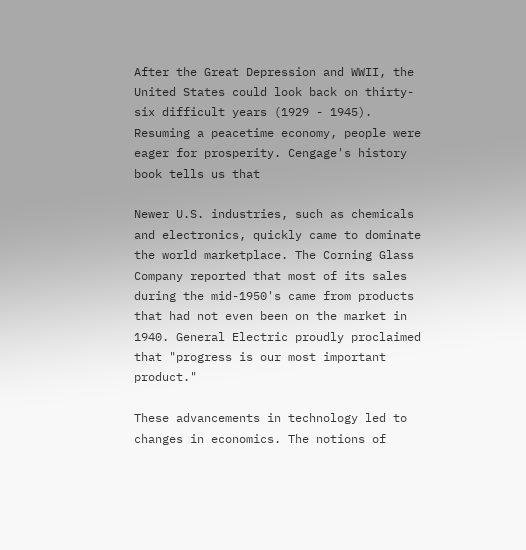After the Great Depression and WWII, the United States could look back on thirty-six difficult years (1929 - 1945). Resuming a peacetime economy, people were eager for prosperity. Cengage's history book tells us that

Newer U.S. industries, such as chemicals and electronics, quickly came to dominate the world marketplace. The Corning Glass Company reported that most of its sales during the mid-1950's came from products that had not even been on the market in 1940. General Electric proudly proclaimed that "progress is our most important product."

These advancements in technology led to changes in economics. The notions of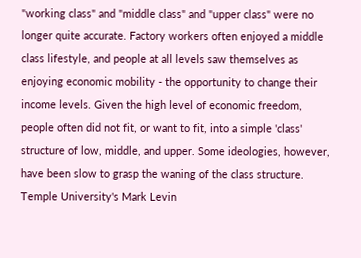"working class" and "middle class" and "upper class" were no longer quite accurate. Factory workers often enjoyed a middle class lifestyle, and people at all levels saw themselves as enjoying economic mobility - the opportunity to change their income levels. Given the high level of economic freedom, people often did not fit, or want to fit, into a simple 'class' structure of low, middle, and upper. Some ideologies, however, have been slow to grasp the waning of the class structure. Temple University's Mark Levin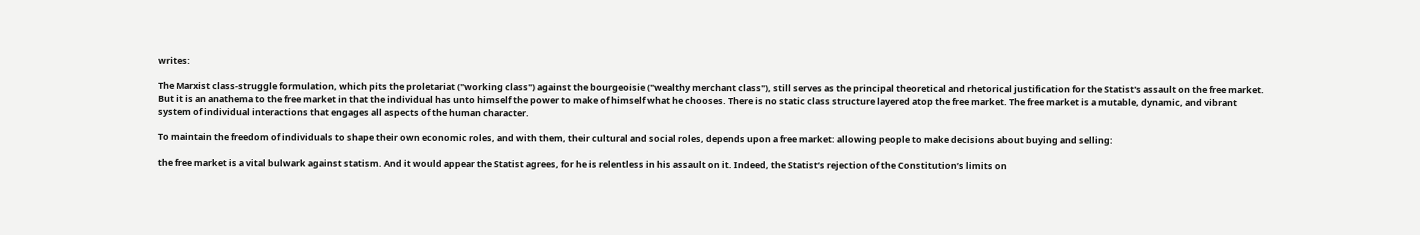writes:

The Marxist class-struggle formulation, which pits the proletariat ("working class") against the bourgeoisie ("wealthy merchant class"), still serves as the principal theoretical and rhetorical justification for the Statist's assault on the free market. But it is an anathema to the free market in that the individual has unto himself the power to make of himself what he chooses. There is no static class structure layered atop the free market. The free market is a mutable, dynamic, and vibrant system of individual interactions that engages all aspects of the human character.

To maintain the freedom of individuals to shape their own economic roles, and with them, their cultural and social roles, depends upon a free market: allowing people to make decisions about buying and selling:

the free market is a vital bulwark against statism. And it would appear the Statist agrees, for he is relentless in his assault on it. Indeed, the Statist’s rejection of the Constitution’s limits on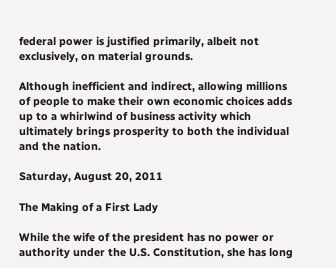federal power is justified primarily, albeit not exclusively, on material grounds.

Although inefficient and indirect, allowing millions of people to make their own economic choices adds up to a whirlwind of business activity which ultimately brings prosperity to both the individual and the nation.

Saturday, August 20, 2011

The Making of a First Lady

While the wife of the president has no power or authority under the U.S. Constitution, she has long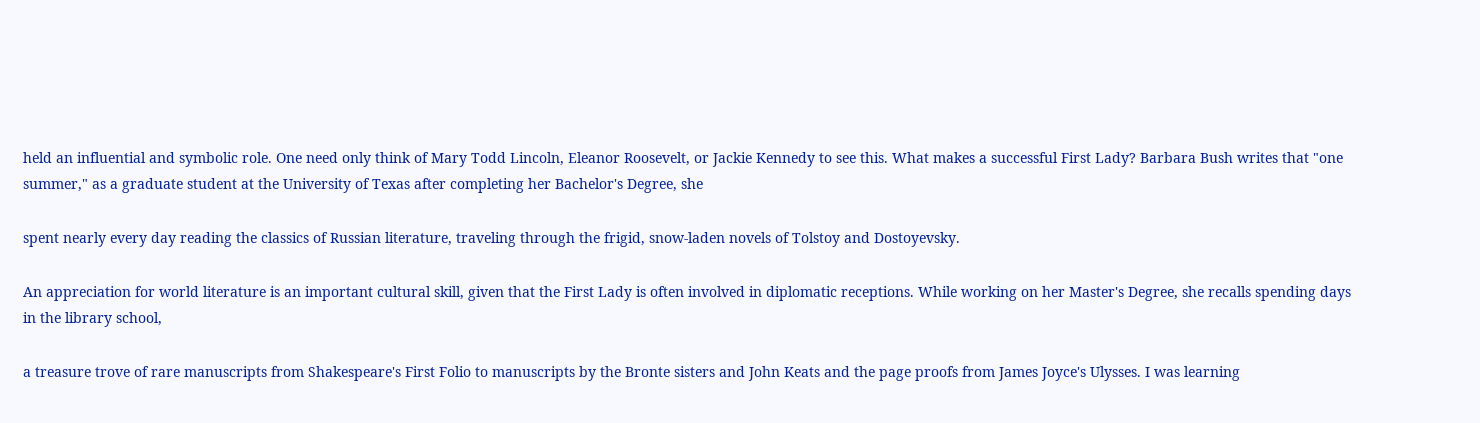held an influential and symbolic role. One need only think of Mary Todd Lincoln, Eleanor Roosevelt, or Jackie Kennedy to see this. What makes a successful First Lady? Barbara Bush writes that "one summer," as a graduate student at the University of Texas after completing her Bachelor's Degree, she

spent nearly every day reading the classics of Russian literature, traveling through the frigid, snow-laden novels of Tolstoy and Dostoyevsky.

An appreciation for world literature is an important cultural skill, given that the First Lady is often involved in diplomatic receptions. While working on her Master's Degree, she recalls spending days in the library school,

a treasure trove of rare manuscripts from Shakespeare's First Folio to manuscripts by the Bronte sisters and John Keats and the page proofs from James Joyce's Ulysses. I was learning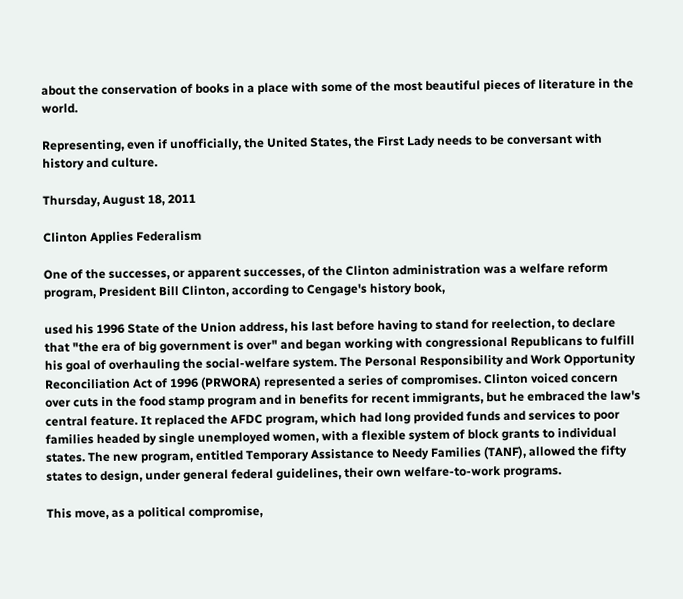about the conservation of books in a place with some of the most beautiful pieces of literature in the world.

Representing, even if unofficially, the United States, the First Lady needs to be conversant with history and culture.

Thursday, August 18, 2011

Clinton Applies Federalism

One of the successes, or apparent successes, of the Clinton administration was a welfare reform program, President Bill Clinton, according to Cengage's history book,

used his 1996 State of the Union address, his last before having to stand for reelection, to declare that "the era of big government is over" and began working with congressional Republicans to fulfill his goal of overhauling the social-welfare system. The Personal Responsibility and Work Opportunity Reconciliation Act of 1996 (PRWORA) represented a series of compromises. Clinton voiced concern over cuts in the food stamp program and in benefits for recent immigrants, but he embraced the law's central feature. It replaced the AFDC program, which had long provided funds and services to poor families headed by single unemployed women, with a flexible system of block grants to individual states. The new program, entitled Temporary Assistance to Needy Families (TANF), allowed the fifty states to design, under general federal guidelines, their own welfare-to-work programs.

This move, as a political compromise,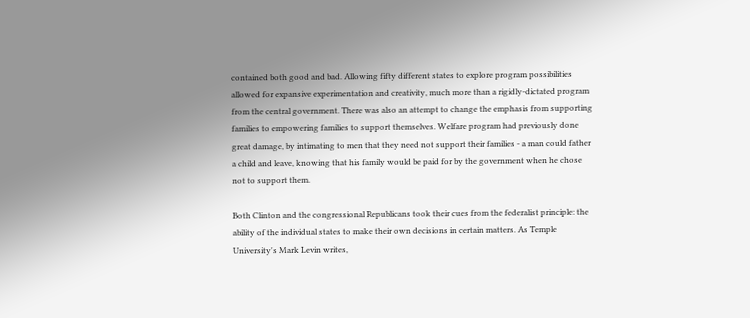contained both good and bad. Allowing fifty different states to explore program possibilities allowed for expansive experimentation and creativity, much more than a rigidly-dictated program from the central government. There was also an attempt to change the emphasis from supporting families to empowering families to support themselves. Welfare program had previously done great damage, by intimating to men that they need not support their families - a man could father a child and leave, knowing that his family would be paid for by the government when he chose not to support them.

Both Clinton and the congressional Republicans took their cues from the federalist principle: the ability of the individual states to make their own decisions in certain matters. As Temple University's Mark Levin writes,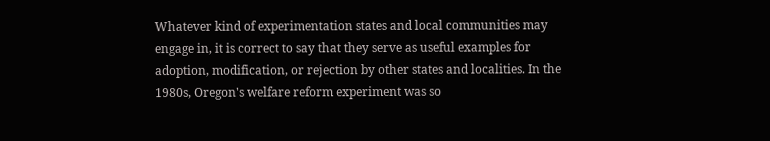Whatever kind of experimentation states and local communities may engage in, it is correct to say that they serve as useful examples for adoption, modification, or rejection by other states and localities. In the 1980s, Oregon's welfare reform experiment was so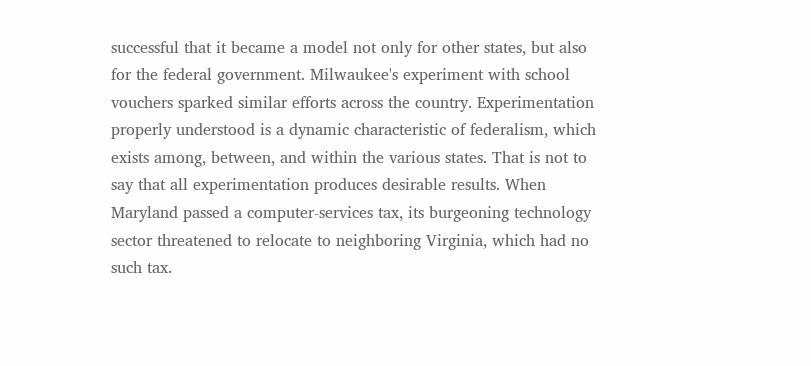successful that it became a model not only for other states, but also for the federal government. Milwaukee's experiment with school vouchers sparked similar efforts across the country. Experimentation properly understood is a dynamic characteristic of federalism, which exists among, between, and within the various states. That is not to say that all experimentation produces desirable results. When Maryland passed a computer-services tax, its burgeoning technology sector threatened to relocate to neighboring Virginia, which had no such tax.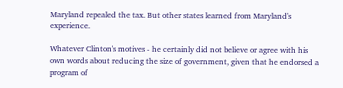Maryland repealed the tax. But other states learned from Maryland's experience.

Whatever Clinton's motives - he certainly did not believe or agree with his own words about reducing the size of government, given that he endorsed a program of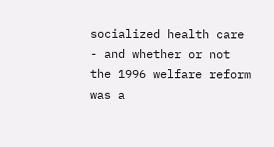socialized health care - and whether or not the 1996 welfare reform was a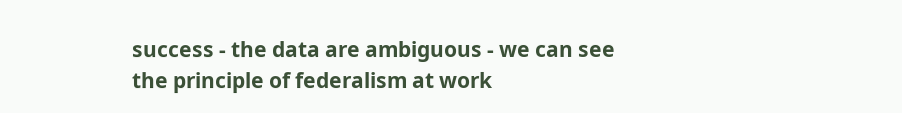success - the data are ambiguous - we can see the principle of federalism at work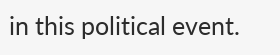in this political event.